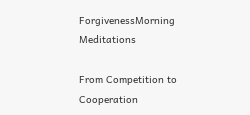ForgivenessMorning Meditations

From Competition to Cooperation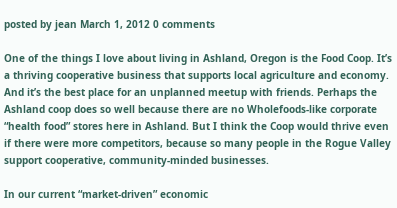posted by jean March 1, 2012 0 comments

One of the things I love about living in Ashland, Oregon is the Food Coop. It’s a thriving cooperative business that supports local agriculture and economy. And it’s the best place for an unplanned meetup with friends. Perhaps the Ashland coop does so well because there are no Wholefoods-like corporate “health food” stores here in Ashland. But I think the Coop would thrive even if there were more competitors, because so many people in the Rogue Valley support cooperative, community-minded businesses.

In our current “market-driven” economic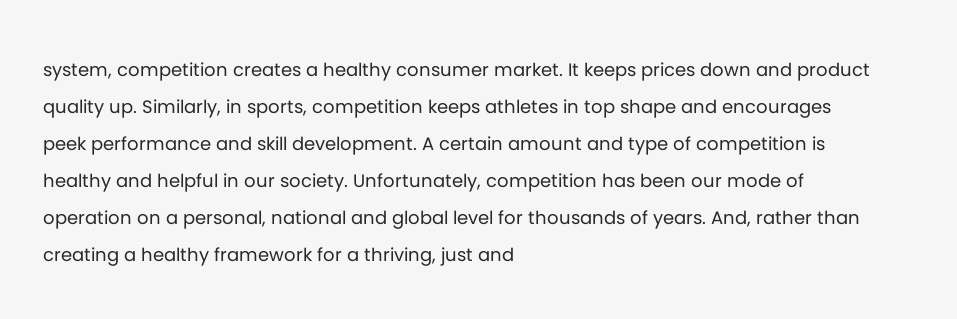system, competition creates a healthy consumer market. It keeps prices down and product quality up. Similarly, in sports, competition keeps athletes in top shape and encourages peek performance and skill development. A certain amount and type of competition is healthy and helpful in our society. Unfortunately, competition has been our mode of operation on a personal, national and global level for thousands of years. And, rather than creating a healthy framework for a thriving, just and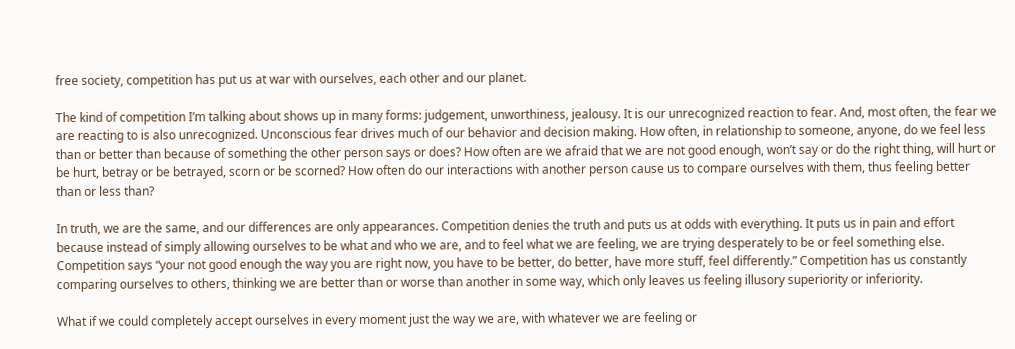free society, competition has put us at war with ourselves, each other and our planet.

The kind of competition I’m talking about shows up in many forms: judgement, unworthiness, jealousy. It is our unrecognized reaction to fear. And, most often, the fear we are reacting to is also unrecognized. Unconscious fear drives much of our behavior and decision making. How often, in relationship to someone, anyone, do we feel less than or better than because of something the other person says or does? How often are we afraid that we are not good enough, won’t say or do the right thing, will hurt or be hurt, betray or be betrayed, scorn or be scorned? How often do our interactions with another person cause us to compare ourselves with them, thus feeling better than or less than?

In truth, we are the same, and our differences are only appearances. Competition denies the truth and puts us at odds with everything. It puts us in pain and effort because instead of simply allowing ourselves to be what and who we are, and to feel what we are feeling, we are trying desperately to be or feel something else. Competition says “your not good enough the way you are right now, you have to be better, do better, have more stuff, feel differently.” Competition has us constantly comparing ourselves to others, thinking we are better than or worse than another in some way, which only leaves us feeling illusory superiority or inferiority.

What if we could completely accept ourselves in every moment just the way we are, with whatever we are feeling or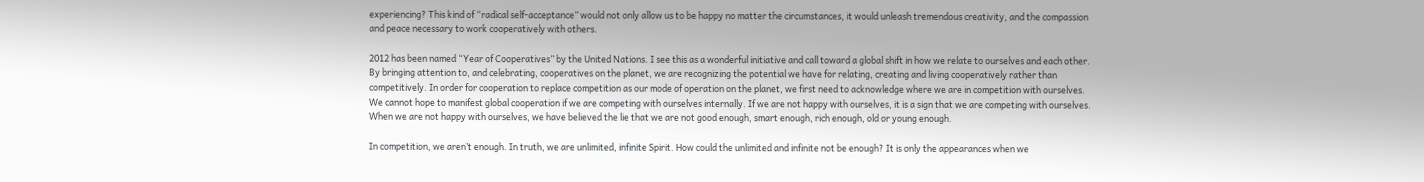experiencing? This kind of “radical self-acceptance” would not only allow us to be happy no matter the circumstances, it would unleash tremendous creativity, and the compassion and peace necessary to work cooperatively with others.

2012 has been named “Year of Cooperatives” by the United Nations. I see this as a wonderful initiative and call toward a global shift in how we relate to ourselves and each other. By bringing attention to, and celebrating, cooperatives on the planet, we are recognizing the potential we have for relating, creating and living cooperatively rather than competitively. In order for cooperation to replace competition as our mode of operation on the planet, we first need to acknowledge where we are in competition with ourselves. We cannot hope to manifest global cooperation if we are competing with ourselves internally. If we are not happy with ourselves, it is a sign that we are competing with ourselves. When we are not happy with ourselves, we have believed the lie that we are not good enough, smart enough, rich enough, old or young enough.

In competition, we aren’t enough. In truth, we are unlimited, infinite Spirit. How could the unlimited and infinite not be enough? It is only the appearances when we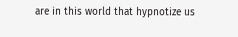are in this world that hypnotize us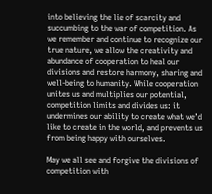into believing the lie of scarcity and succumbing to the war of competition. As we remember and continue to recognize our true nature, we allow the creativity and abundance of cooperation to heal our divisions and restore harmony, sharing and well-being to humanity. While cooperation unites us and multiplies our potential, competition limits and divides us: it undermines our ability to create what we’d like to create in the world, and prevents us from being happy with ourselves.

May we all see and forgive the divisions of competition with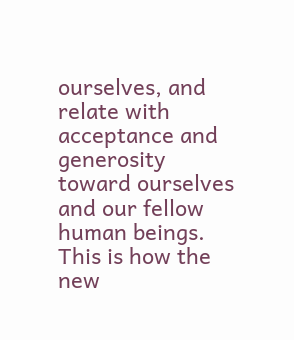ourselves, and relate with acceptance and generosity toward ourselves and our fellow human beings. This is how the new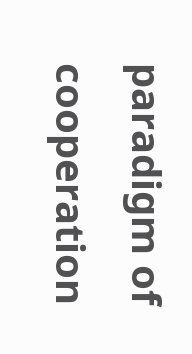paradigm of cooperation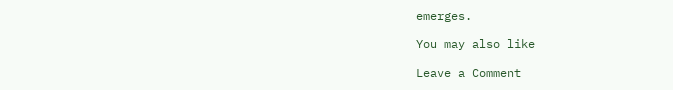emerges.

You may also like

Leave a Comment